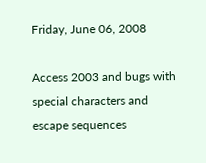Friday, June 06, 2008

Access 2003 and bugs with special characters and escape sequences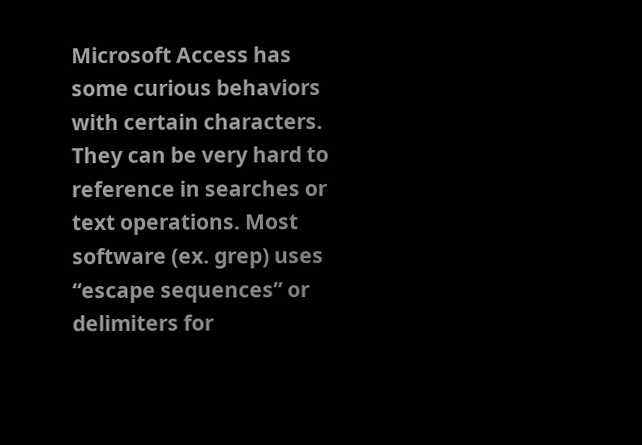Microsoft Access has some curious behaviors with certain characters. They can be very hard to reference in searches or text operations. Most software (ex. grep) uses “escape sequences” or delimiters for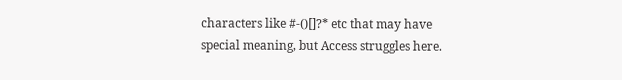characters like #-()[]?* etc that may have special meaning, but Access struggles here.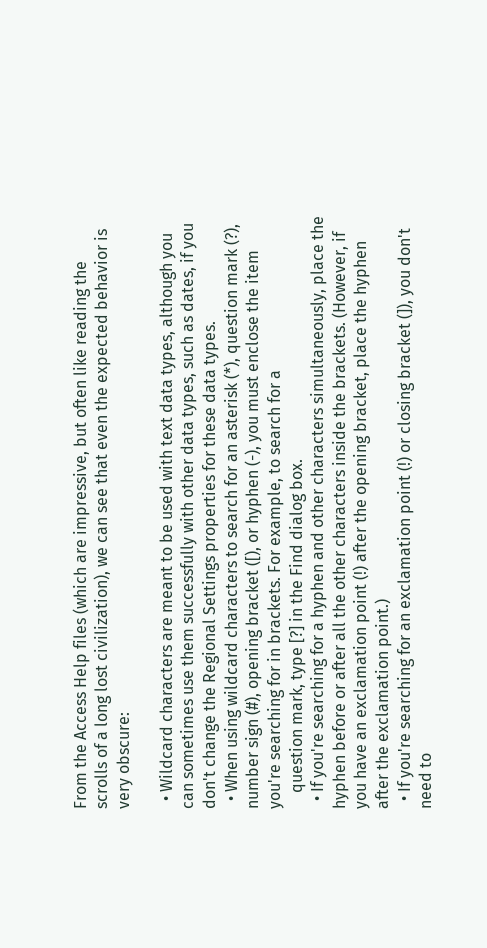From the Access Help files (which are impressive, but often like reading the scrolls of a long lost civilization), we can see that even the expected behavior is very obscure:

  • Wildcard characters are meant to be used with text data types, although you can sometimes use them successfully with other data types, such as dates, if you don't change the Regional Settings properties for these data types.
  • When using wildcard characters to search for an asterisk (*), question mark (?), number sign (#), opening bracket ([), or hyphen (-), you must enclose the item you're searching for in brackets. For example, to search for a
    question mark, type [?] in the Find dialog box.
  • If you're searching for a hyphen and other characters simultaneously, place the hyphen before or after all the other characters inside the brackets. (However, if you have an exclamation point (!) after the opening bracket, place the hyphen after the exclamation point.)
  • If you're searching for an exclamation point (!) or closing bracket (]), you don't need to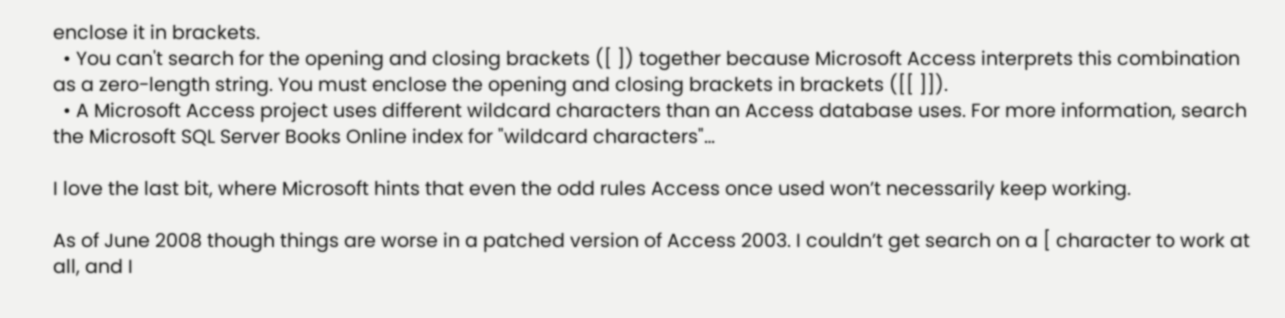enclose it in brackets.
  • You can't search for the opening and closing brackets ([ ]) together because Microsoft Access interprets this combination as a zero-length string. You must enclose the opening and closing brackets in brackets ([[ ]]).
  • A Microsoft Access project uses different wildcard characters than an Access database uses. For more information, search the Microsoft SQL Server Books Online index for "wildcard characters"…

I love the last bit, where Microsoft hints that even the odd rules Access once used won’t necessarily keep working.

As of June 2008 though things are worse in a patched version of Access 2003. I couldn’t get search on a [ character to work at all, and I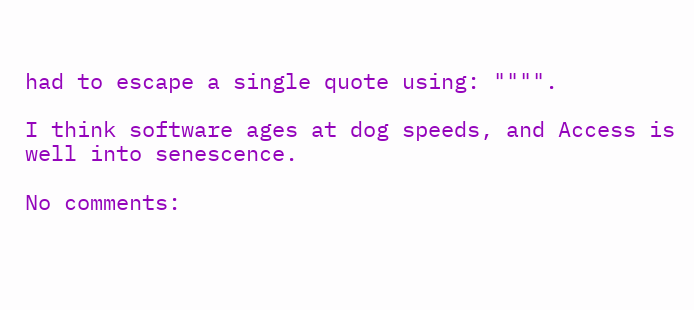had to escape a single quote using: """".

I think software ages at dog speeds, and Access is well into senescence.

No comments: